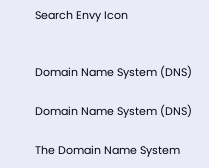Search Envy Icon


Domain Name System (DNS)

Domain Name System (DNS)

The Domain Name System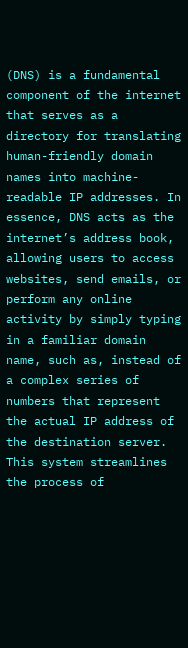(DNS) is a fundamental component of the internet that serves as a directory for translating human-friendly domain names into machine-readable IP addresses. In essence, DNS acts as the internet’s address book, allowing users to access websites, send emails, or perform any online activity by simply typing in a familiar domain name, such as, instead of a complex series of numbers that represent the actual IP address of the destination server. This system streamlines the process of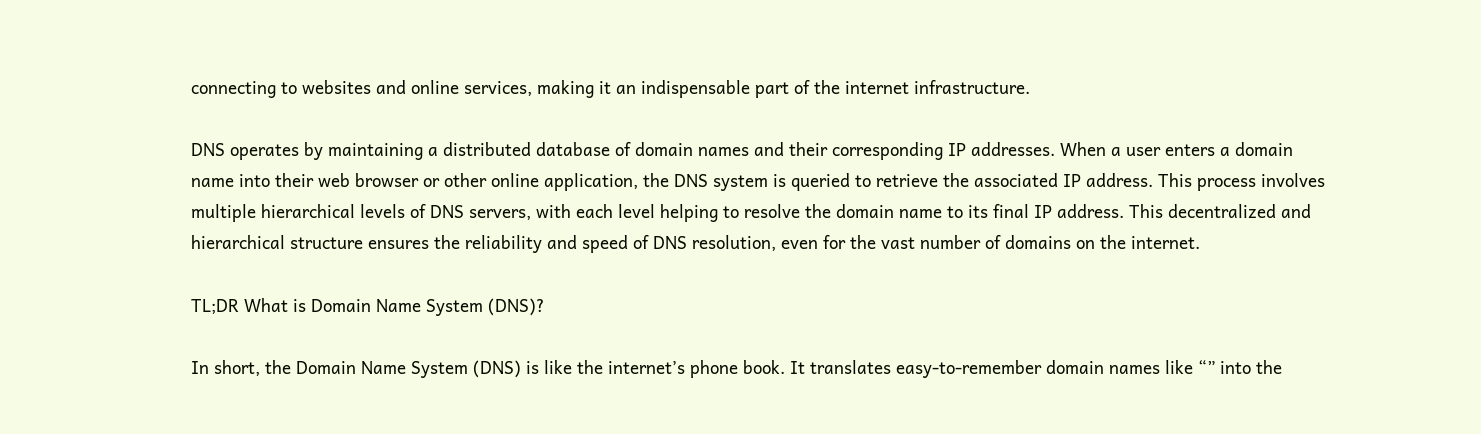connecting to websites and online services, making it an indispensable part of the internet infrastructure.

DNS operates by maintaining a distributed database of domain names and their corresponding IP addresses. When a user enters a domain name into their web browser or other online application, the DNS system is queried to retrieve the associated IP address. This process involves multiple hierarchical levels of DNS servers, with each level helping to resolve the domain name to its final IP address. This decentralized and hierarchical structure ensures the reliability and speed of DNS resolution, even for the vast number of domains on the internet.

TL;DR What is Domain Name System (DNS)?

In short, the Domain Name System (DNS) is like the internet’s phone book. It translates easy-to-remember domain names like “” into the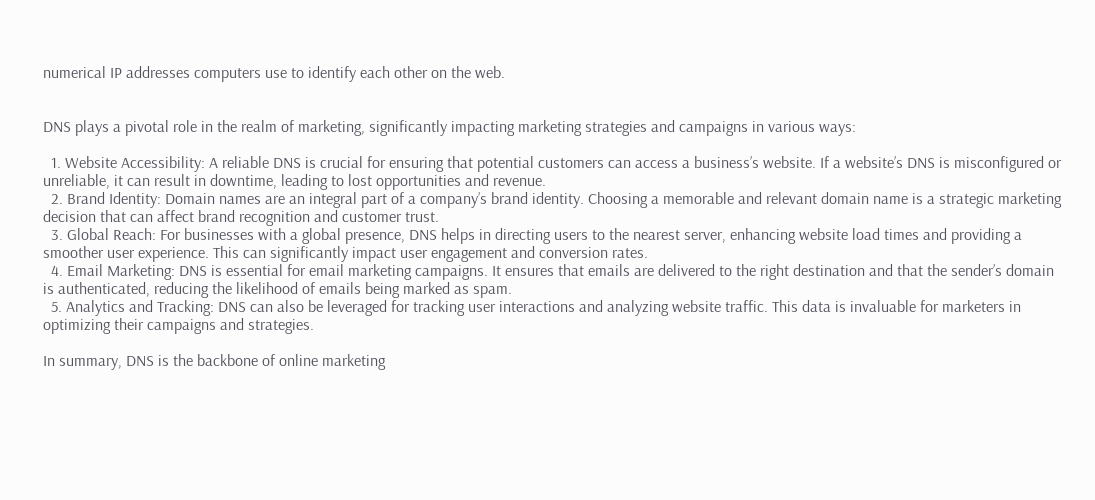numerical IP addresses computers use to identify each other on the web.


DNS plays a pivotal role in the realm of marketing, significantly impacting marketing strategies and campaigns in various ways:

  1. Website Accessibility: A reliable DNS is crucial for ensuring that potential customers can access a business’s website. If a website’s DNS is misconfigured or unreliable, it can result in downtime, leading to lost opportunities and revenue.
  2. Brand Identity: Domain names are an integral part of a company’s brand identity. Choosing a memorable and relevant domain name is a strategic marketing decision that can affect brand recognition and customer trust.
  3. Global Reach: For businesses with a global presence, DNS helps in directing users to the nearest server, enhancing website load times and providing a smoother user experience. This can significantly impact user engagement and conversion rates.
  4. Email Marketing: DNS is essential for email marketing campaigns. It ensures that emails are delivered to the right destination and that the sender’s domain is authenticated, reducing the likelihood of emails being marked as spam.
  5. Analytics and Tracking: DNS can also be leveraged for tracking user interactions and analyzing website traffic. This data is invaluable for marketers in optimizing their campaigns and strategies.

In summary, DNS is the backbone of online marketing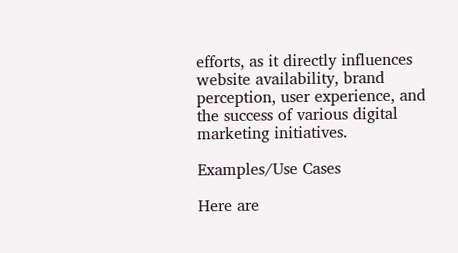efforts, as it directly influences website availability, brand perception, user experience, and the success of various digital marketing initiatives.

Examples/Use Cases

Here are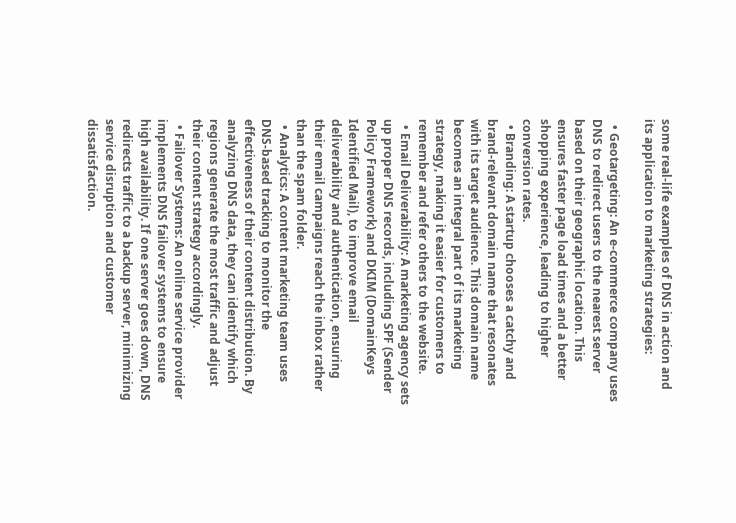some real-life examples of DNS in action and its application to marketing strategies:

  • Geotargeting: An e-commerce company uses DNS to redirect users to the nearest server based on their geographic location. This ensures faster page load times and a better shopping experience, leading to higher conversion rates.
  • Branding: A startup chooses a catchy and brand-relevant domain name that resonates with its target audience. This domain name becomes an integral part of its marketing strategy, making it easier for customers to remember and refer others to the website.
  • Email Deliverability: A marketing agency sets up proper DNS records, including SPF (Sender Policy Framework) and DKIM (DomainKeys Identified Mail), to improve email deliverability and authentication, ensuring their email campaigns reach the inbox rather than the spam folder.
  • Analytics: A content marketing team uses DNS-based tracking to monitor the effectiveness of their content distribution. By analyzing DNS data, they can identify which regions generate the most traffic and adjust their content strategy accordingly.
  • Failover Systems: An online service provider implements DNS failover systems to ensure high availability. If one server goes down, DNS redirects traffic to a backup server, minimizing service disruption and customer dissatisfaction.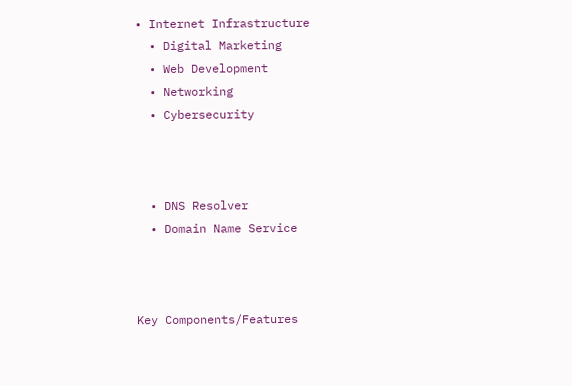• Internet Infrastructure
  • Digital Marketing
  • Web Development
  • Networking
  • Cybersecurity



  • DNS Resolver
  • Domain Name Service



Key Components/Features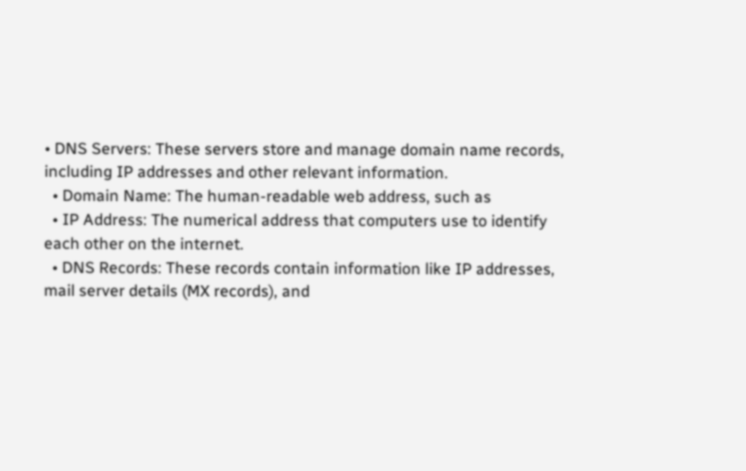• DNS Servers: These servers store and manage domain name records, including IP addresses and other relevant information.
  • Domain Name: The human-readable web address, such as
  • IP Address: The numerical address that computers use to identify each other on the internet.
  • DNS Records: These records contain information like IP addresses, mail server details (MX records), and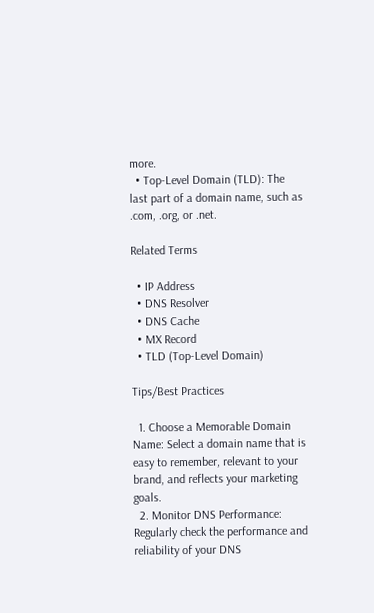more.
  • Top-Level Domain (TLD): The last part of a domain name, such as .com, .org, or .net.

Related Terms

  • IP Address
  • DNS Resolver
  • DNS Cache
  • MX Record
  • TLD (Top-Level Domain)

Tips/Best Practices

  1. Choose a Memorable Domain Name: Select a domain name that is easy to remember, relevant to your brand, and reflects your marketing goals.
  2. Monitor DNS Performance: Regularly check the performance and reliability of your DNS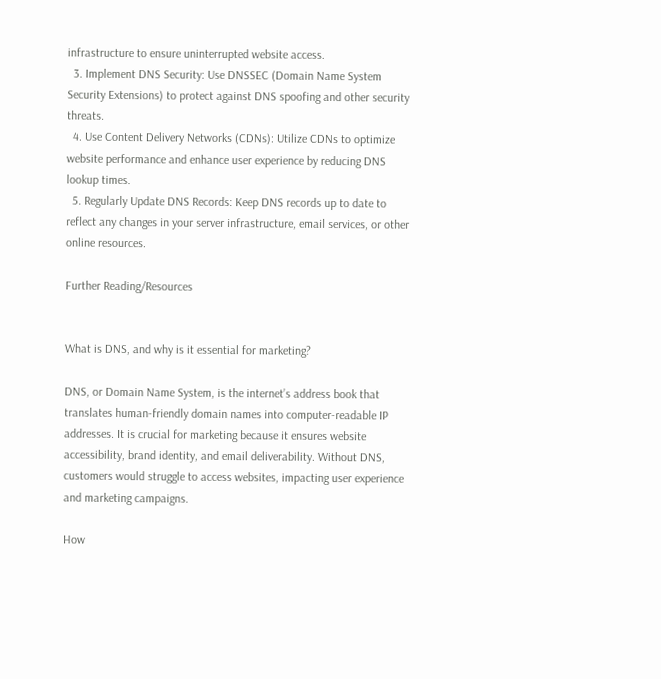infrastructure to ensure uninterrupted website access.
  3. Implement DNS Security: Use DNSSEC (Domain Name System Security Extensions) to protect against DNS spoofing and other security threats.
  4. Use Content Delivery Networks (CDNs): Utilize CDNs to optimize website performance and enhance user experience by reducing DNS lookup times.
  5. Regularly Update DNS Records: Keep DNS records up to date to reflect any changes in your server infrastructure, email services, or other online resources.

Further Reading/Resources


What is DNS, and why is it essential for marketing?

DNS, or Domain Name System, is the internet’s address book that translates human-friendly domain names into computer-readable IP addresses. It is crucial for marketing because it ensures website accessibility, brand identity, and email deliverability. Without DNS, customers would struggle to access websites, impacting user experience and marketing campaigns.

How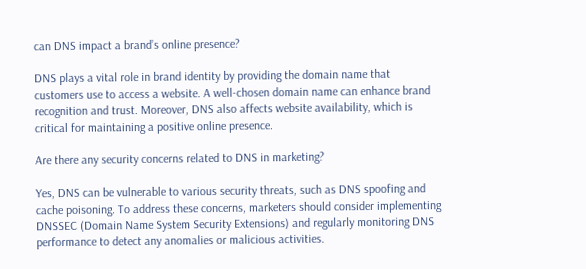can DNS impact a brand’s online presence?

DNS plays a vital role in brand identity by providing the domain name that customers use to access a website. A well-chosen domain name can enhance brand recognition and trust. Moreover, DNS also affects website availability, which is critical for maintaining a positive online presence.

Are there any security concerns related to DNS in marketing?

Yes, DNS can be vulnerable to various security threats, such as DNS spoofing and cache poisoning. To address these concerns, marketers should consider implementing DNSSEC (Domain Name System Security Extensions) and regularly monitoring DNS performance to detect any anomalies or malicious activities.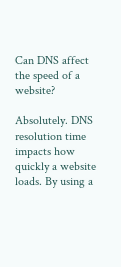Can DNS affect the speed of a website?

Absolutely. DNS resolution time impacts how quickly a website loads. By using a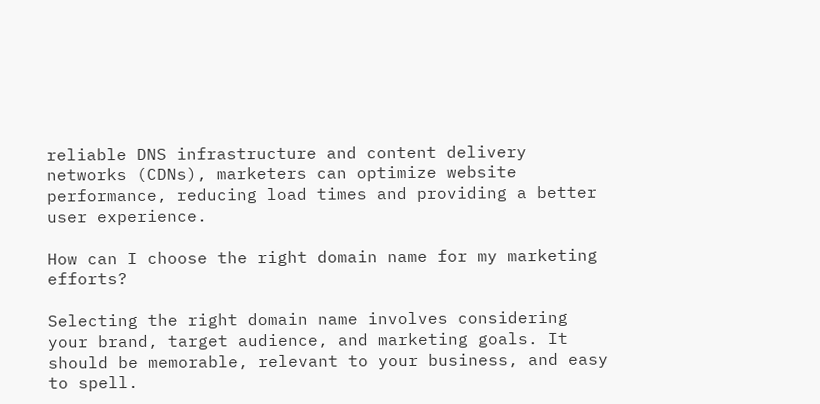reliable DNS infrastructure and content delivery networks (CDNs), marketers can optimize website performance, reducing load times and providing a better user experience.

How can I choose the right domain name for my marketing efforts?

Selecting the right domain name involves considering your brand, target audience, and marketing goals. It should be memorable, relevant to your business, and easy to spell.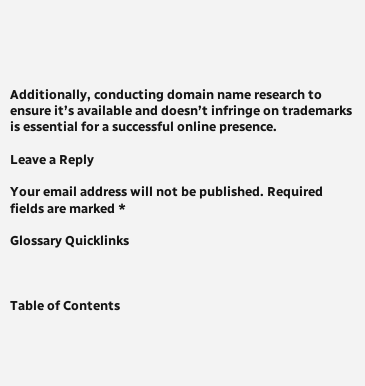Additionally, conducting domain name research to ensure it’s available and doesn’t infringe on trademarks is essential for a successful online presence.

Leave a Reply

Your email address will not be published. Required fields are marked *

Glossary Quicklinks



Table of Contents